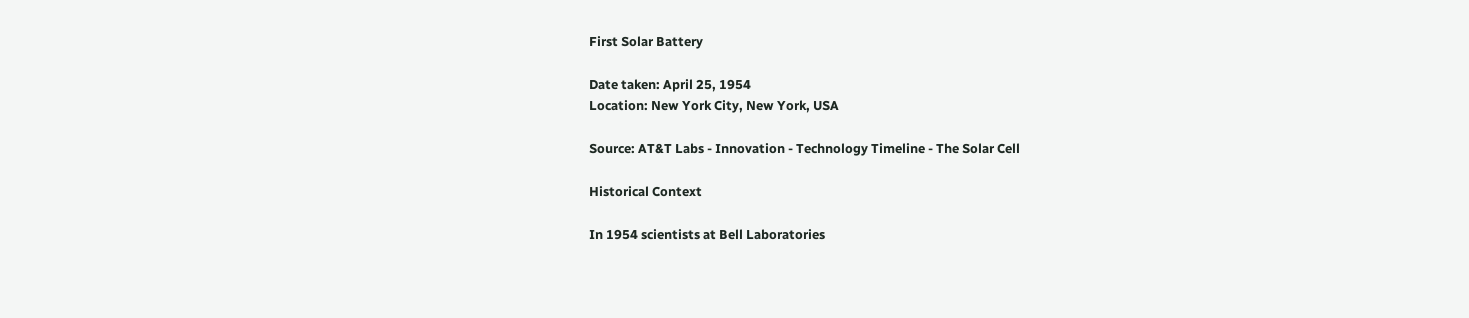First Solar Battery

Date taken: April 25, 1954
Location: New York City, New York, USA

Source: AT&T Labs - Innovation - Technology Timeline - The Solar Cell

Historical Context

In 1954 scientists at Bell Laboratories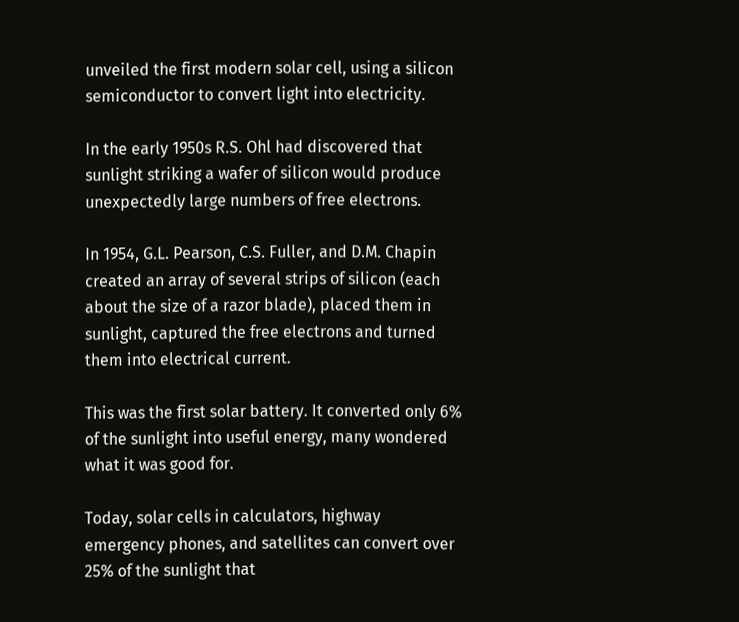unveiled the first modern solar cell, using a silicon semiconductor to convert light into electricity.

In the early 1950s R.S. Ohl had discovered that sunlight striking a wafer of silicon would produce unexpectedly large numbers of free electrons.

In 1954, G.L. Pearson, C.S. Fuller, and D.M. Chapin created an array of several strips of silicon (each about the size of a razor blade), placed them in sunlight, captured the free electrons and turned them into electrical current.

This was the first solar battery. It converted only 6% of the sunlight into useful energy, many wondered what it was good for.

Today, solar cells in calculators, highway emergency phones, and satellites can convert over 25% of the sunlight that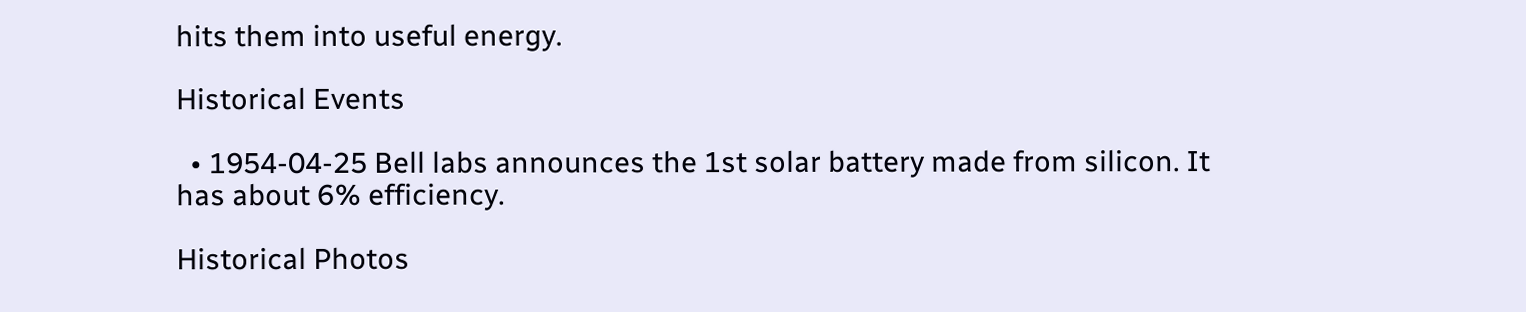hits them into useful energy.

Historical Events

  • 1954-04-25 Bell labs announces the 1st solar battery made from silicon. It has about 6% efficiency.

Historical Photos